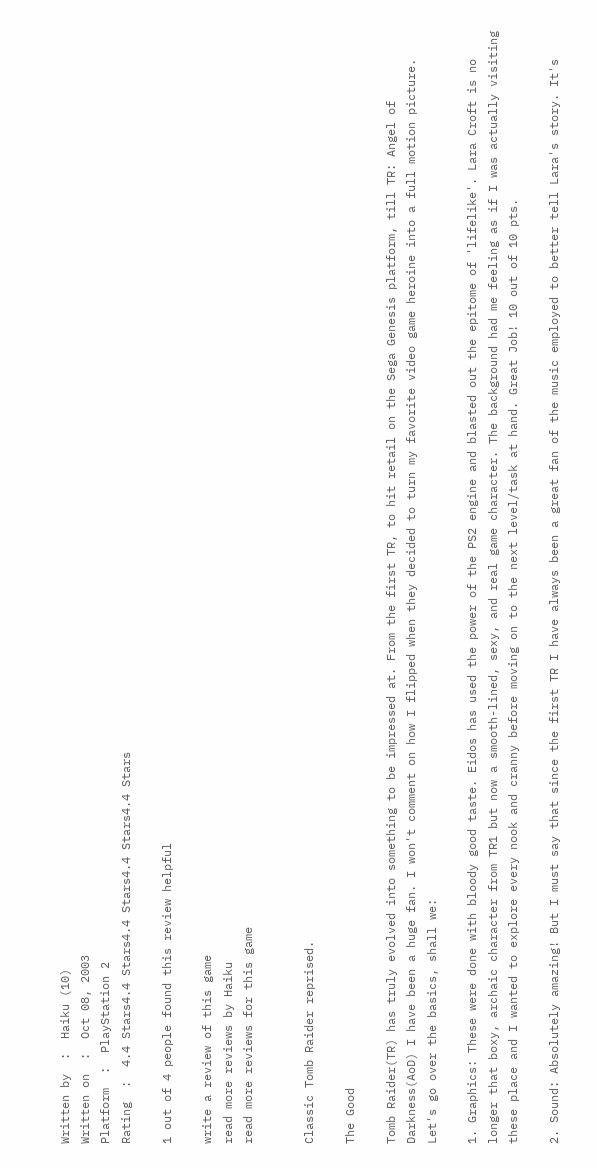Written by  :  Haiku (10)
Written on  :  Oct 08, 2003
Platform  :  PlayStation 2
Rating  :  4.4 Stars4.4 Stars4.4 Stars4.4 Stars4.4 Stars

1 out of 4 people found this review helpful

write a review of this game
read more reviews by Haiku
read more reviews for this game


Classic Tomb Raider reprised.

The Good

Tomb Raider(TR) has truly evolved into something to be impressed at. From the first TR, to hit retail on the Sega Genesis platform, till TR: Angel of Darkness(AoD) I have been a huge fan. I won't comment on how I flipped when they decided to turn my favorite video game heroine into a full motion picture. Let's go over the basics, shall we:

1. Graphics: These were done with bloody good taste. Eidos has used the power of the PS2 engine and blasted out the epitome of 'lifelike'. Lara Croft is no longer that boxy, archaic character from TR1 but now a smooth-lined, sexy, and real game character. The background had me feeling as if I was actually visiting these place and I wanted to explore every nook and cranny before moving on to the next level/task at hand. Great Job! 10 out of 10 pts.

2. Sound: Absolutely amazing! But I must say that since the first TR I have always been a great fan of the music employed to better tell Lara's story. It's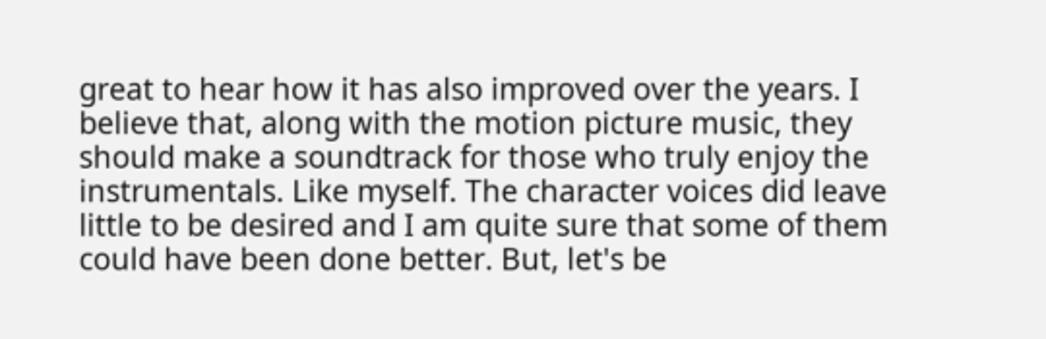great to hear how it has also improved over the years. I believe that, along with the motion picture music, they should make a soundtrack for those who truly enjoy the instrumentals. Like myself. The character voices did leave little to be desired and I am quite sure that some of them could have been done better. But, let's be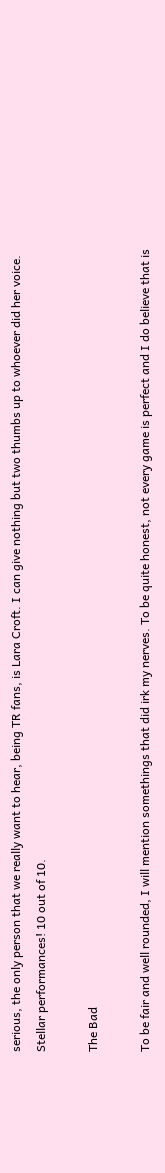serious, the only person that we really want to hear, being TR fans, is Lara Croft. I can give nothing but two thumbs up to whoever did her voice. Stellar performances! 10 out of 10.

The Bad

To be fair and well rounded, I will mention somethings that did irk my nerves. To be quite honest, not every game is perfect and I do believe that is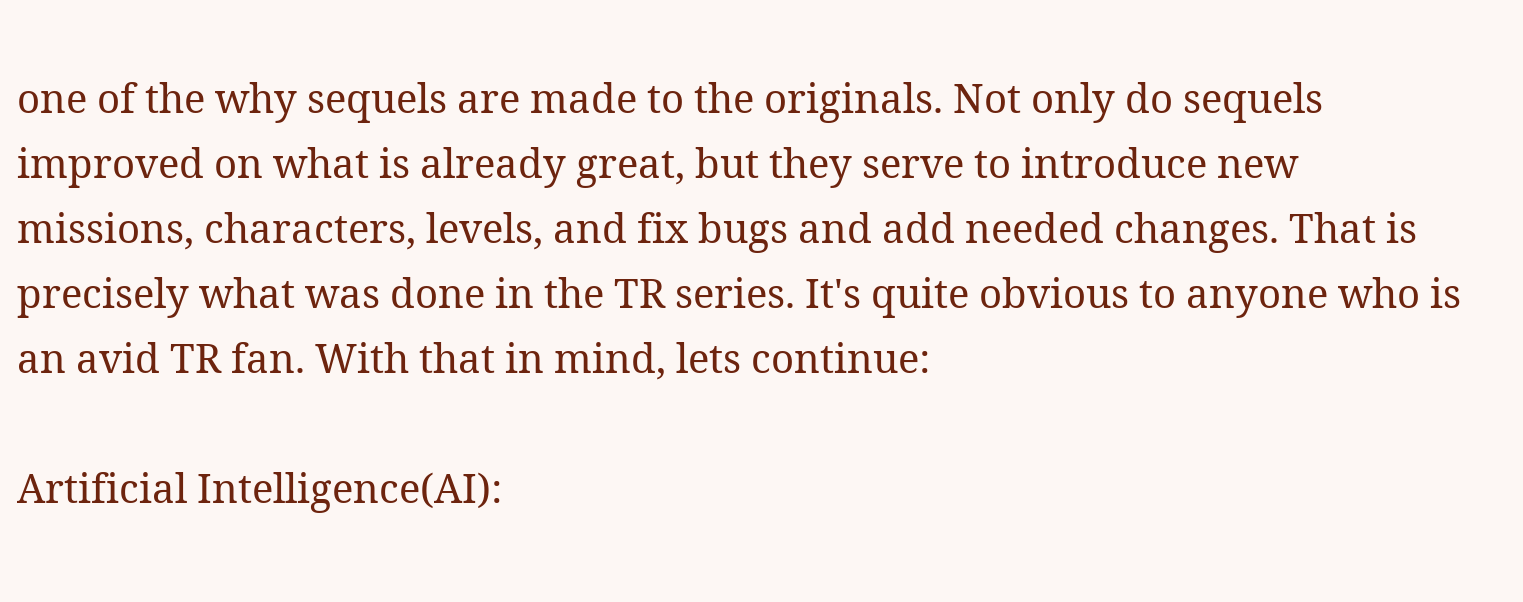one of the why sequels are made to the originals. Not only do sequels improved on what is already great, but they serve to introduce new missions, characters, levels, and fix bugs and add needed changes. That is precisely what was done in the TR series. It's quite obvious to anyone who is an avid TR fan. With that in mind, lets continue:

Artificial Intelligence(AI):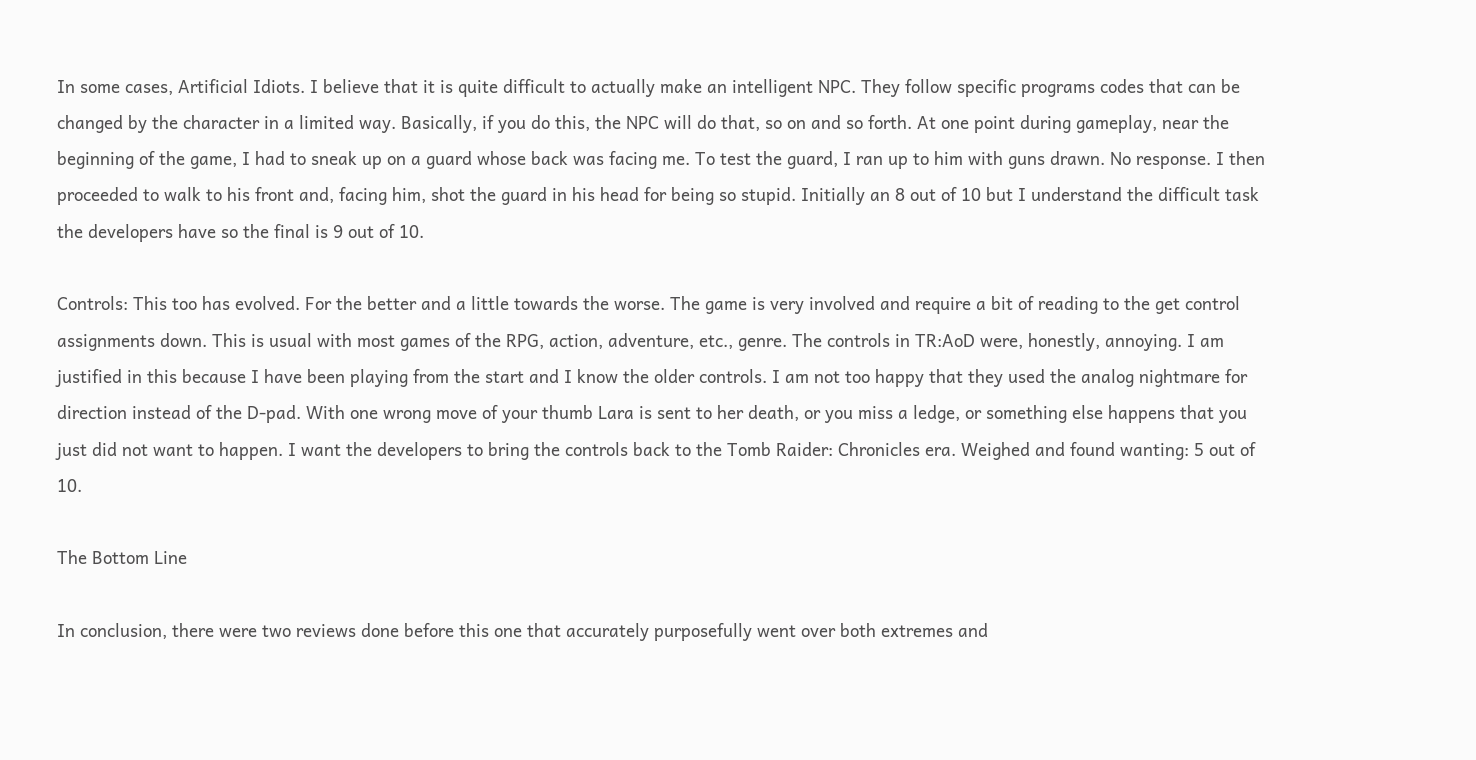In some cases, Artificial Idiots. I believe that it is quite difficult to actually make an intelligent NPC. They follow specific programs codes that can be changed by the character in a limited way. Basically, if you do this, the NPC will do that, so on and so forth. At one point during gameplay, near the beginning of the game, I had to sneak up on a guard whose back was facing me. To test the guard, I ran up to him with guns drawn. No response. I then proceeded to walk to his front and, facing him, shot the guard in his head for being so stupid. Initially an 8 out of 10 but I understand the difficult task the developers have so the final is 9 out of 10.

Controls: This too has evolved. For the better and a little towards the worse. The game is very involved and require a bit of reading to the get control assignments down. This is usual with most games of the RPG, action, adventure, etc., genre. The controls in TR:AoD were, honestly, annoying. I am justified in this because I have been playing from the start and I know the older controls. I am not too happy that they used the analog nightmare for direction instead of the D-pad. With one wrong move of your thumb Lara is sent to her death, or you miss a ledge, or something else happens that you just did not want to happen. I want the developers to bring the controls back to the Tomb Raider: Chronicles era. Weighed and found wanting: 5 out of 10.

The Bottom Line

In conclusion, there were two reviews done before this one that accurately purposefully went over both extremes and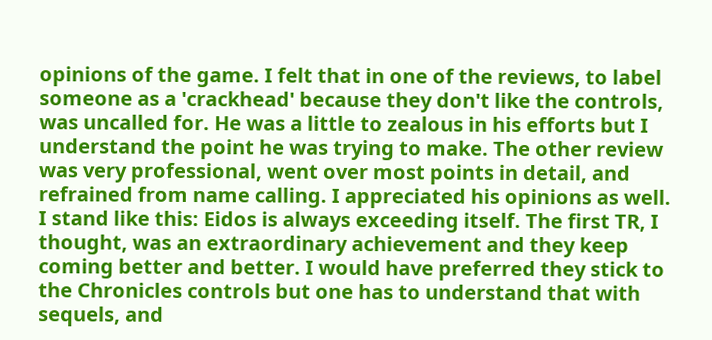opinions of the game. I felt that in one of the reviews, to label someone as a 'crackhead' because they don't like the controls, was uncalled for. He was a little to zealous in his efforts but I understand the point he was trying to make. The other review was very professional, went over most points in detail, and refrained from name calling. I appreciated his opinions as well. I stand like this: Eidos is always exceeding itself. The first TR, I thought, was an extraordinary achievement and they keep coming better and better. I would have preferred they stick to the Chronicles controls but one has to understand that with sequels, and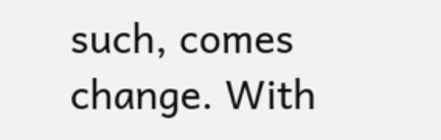such, comes change. With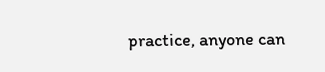practice, anyone can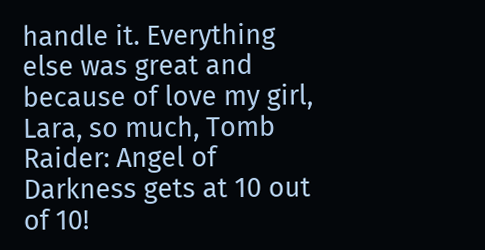handle it. Everything else was great and because of love my girl, Lara, so much, Tomb Raider: Angel of Darkness gets at 10 out of 10!